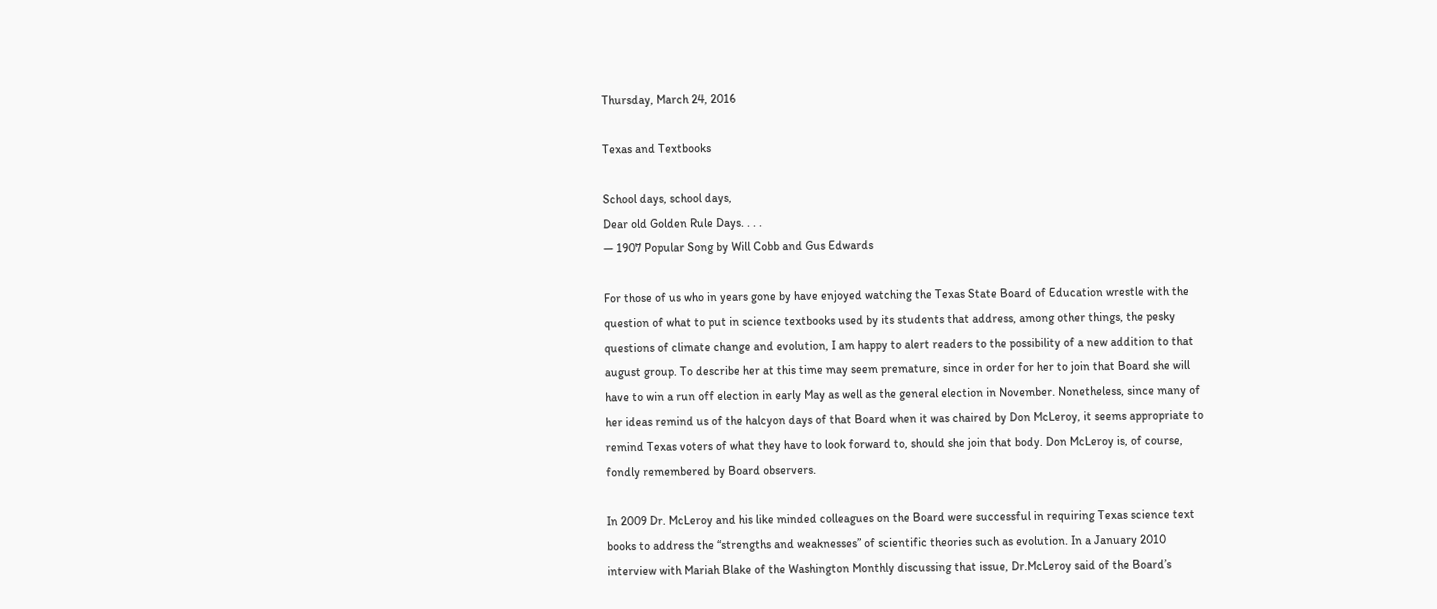Thursday, March 24, 2016

Texas and Textbooks

School days, school days,
Dear old Golden Rule Days. . . .
— 1907 Popular Song by Will Cobb and Gus Edwards

For those of us who in years gone by have enjoyed watching the Texas State Board of Education wrestle with the question of what to put in science textbooks used by its students that address, among other things, the pesky questions of climate change and evolution, I am happy to alert readers to the possibility of a new addition to that august group. To describe her at this time may seem premature, since in order for her to join that Board she will have to win a run off election in early May as well as the general election in November. Nonetheless, since many of her ideas remind us of the halcyon days of that Board when it was chaired by Don McLeroy, it seems appropriate to remind Texas voters of what they have to look forward to, should she join that body. Don McLeroy is, of course, fondly remembered by Board observers.

In 2009 Dr. McLeroy and his like minded colleagues on the Board were successful in requiring Texas science text books to address the “strengths and weaknesses” of scientific theories such as evolution. In a January 2010 interview with Mariah Blake of the Washington Monthly discussing that issue, Dr.McLeroy said of the Board’s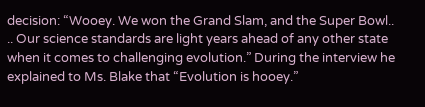decision: “Wooey. We won the Grand Slam, and the Super Bowl.. .. Our science standards are light years ahead of any other state when it comes to challenging evolution.” During the interview he explained to Ms. Blake that “Evolution is hooey.”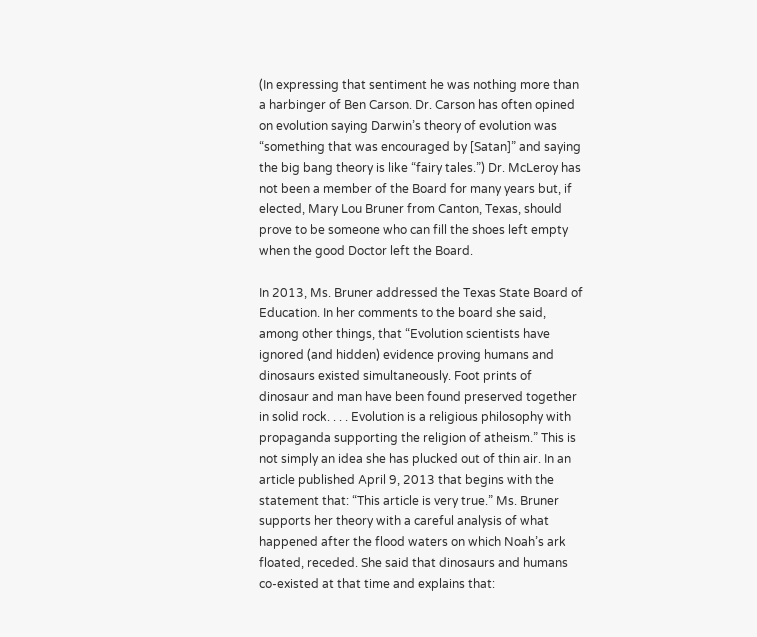(In expressing that sentiment he was nothing more than a harbinger of Ben Carson. Dr. Carson has often opined on evolution saying Darwin’s theory of evolution was “something that was encouraged by [Satan]” and saying the big bang theory is like “fairy tales.”) Dr. McLeroy has not been a member of the Board for many years but, if elected, Mary Lou Bruner from Canton, Texas, should prove to be someone who can fill the shoes left empty when the good Doctor left the Board.

In 2013, Ms. Bruner addressed the Texas State Board of Education. In her comments to the board she said, among other things, that “Evolution scientists have ignored (and hidden) evidence proving humans and dinosaurs existed simultaneously. Foot prints of dinosaur and man have been found preserved together in solid rock. . . . Evolution is a religious philosophy with propaganda supporting the religion of atheism.” This is not simply an idea she has plucked out of thin air. In an article published April 9, 2013 that begins with the statement that: “This article is very true.” Ms. Bruner supports her theory with a careful analysis of what happened after the flood waters on which Noah’s ark floated, receded. She said that dinosaurs and humans co-existed at that time and explains that: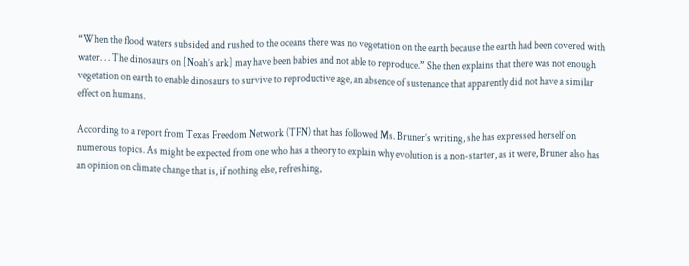“When the flood waters subsided and rushed to the oceans there was no vegetation on the earth because the earth had been covered with water. . . The dinosaurs on [Noah’s ark] may have been babies and not able to reproduce.” She then explains that there was not enough vegetation on earth to enable dinosaurs to survive to reproductive age, an absence of sustenance that apparently did not have a similar effect on humans.

According to a report from Texas Freedom Network (TFN) that has followed Ms. Bruner’s writing, she has expressed herself on numerous topics. As might be expected from one who has a theory to explain why evolution is a non-starter, as it were, Bruner also has an opinion on climate change that is, if nothing else, refreshing,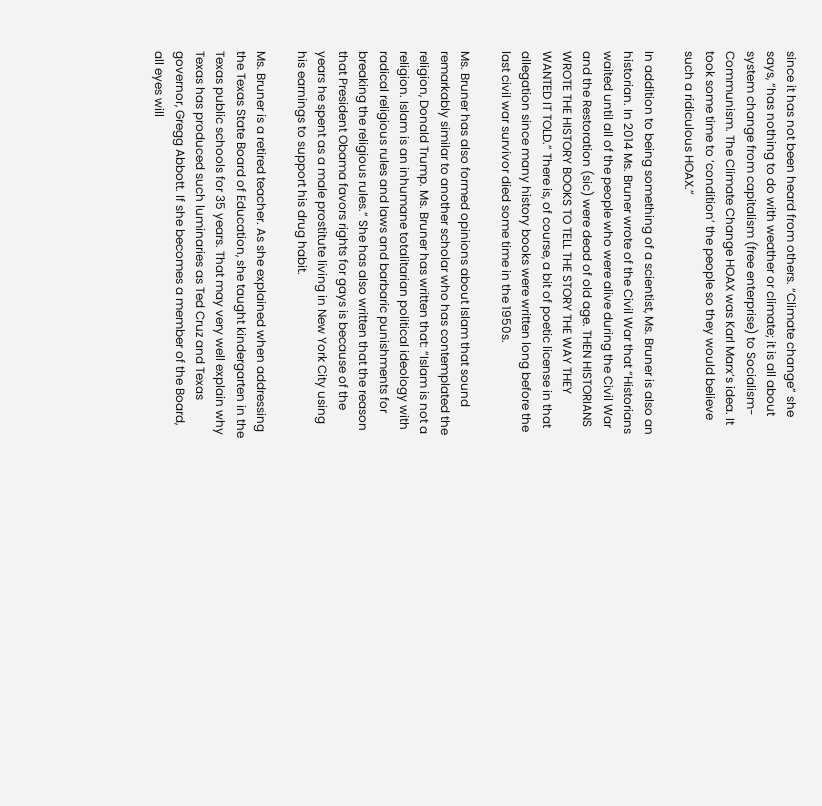since it has not been heard from others. “Climate change” she says, “has nothing to do with weather or climate; it is all about system change from capitalism (free enterprise) to Socialism-Communism. The Climate Change HOAX was Karl Marx’s idea. It took some time to ‘condition’ the people so they would believe such a ridiculous HOAX.”

In addition to being something of a scientist, Ms. Bruner is also an historian. In 2014 Ms. Bruner wrote of the Civil War that “Historians waited until all of the people who were alive during the Civil War and the Restoration (sic) were dead of old age. THEN HISTORIANS WROTE THE HISTORY BOOKS TO TELL THE STORY THE WAY THEY WANTED IT TOLD.” There is, of course, a bit of poetic license in that allegation since many history books were written long before the last civil war survivor died some time in the 1950s.

Ms. Bruner has also formed opinions about Islam that sound remarkably similar to another scholar who has contemplated the religion, Donald Trump. Ms. Bruner has written that: “Islam is not a religion. Islam is an inhumane totalitarian political ideology with radical religious rules and laws and barbaric punishments for breaking the religious rules.” She has also written that the reason that President Obama favors rights for gays is because of the years he spent as a male prostitute living in New York City using his earnings to support his drug habit.

Ms. Bruner is a retired teacher. As she explained when addressing the Texas State Board of Education, she taught kindergarten in the Texas public schools for 35 years. That may very well explain why Texas has produced such luminaries as Ted Cruz and Texas governor, Gregg Abbott. If she becomes a member of the Board, all eyes will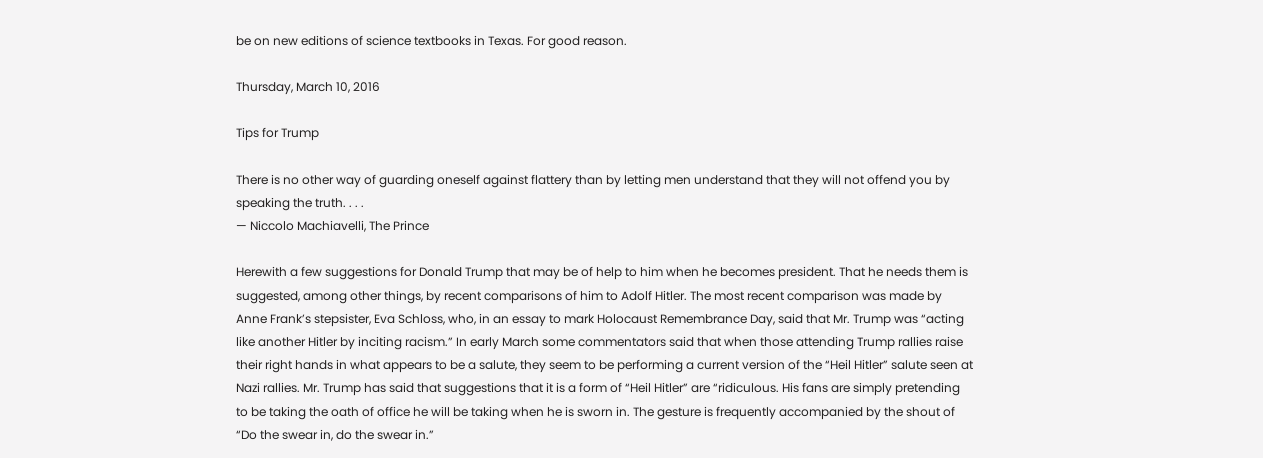be on new editions of science textbooks in Texas. For good reason.

Thursday, March 10, 2016

Tips for Trump

There is no other way of guarding oneself against flattery than by letting men understand that they will not offend you by speaking the truth. . . .
— Niccolo Machiavelli, The Prince

Herewith a few suggestions for Donald Trump that may be of help to him when he becomes president. That he needs them is suggested, among other things, by recent comparisons of him to Adolf Hitler. The most recent comparison was made by Anne Frank’s stepsister, Eva Schloss, who, in an essay to mark Holocaust Remembrance Day, said that Mr. Trump was “acting like another Hitler by inciting racism.” In early March some commentators said that when those attending Trump rallies raise their right hands in what appears to be a salute, they seem to be performing a current version of the “Heil Hitler” salute seen at Nazi rallies. Mr. Trump has said that suggestions that it is a form of “Heil Hitler” are “ridiculous. His fans are simply pretending to be taking the oath of office he will be taking when he is sworn in. The gesture is frequently accompanied by the shout of “Do the swear in, do the swear in.”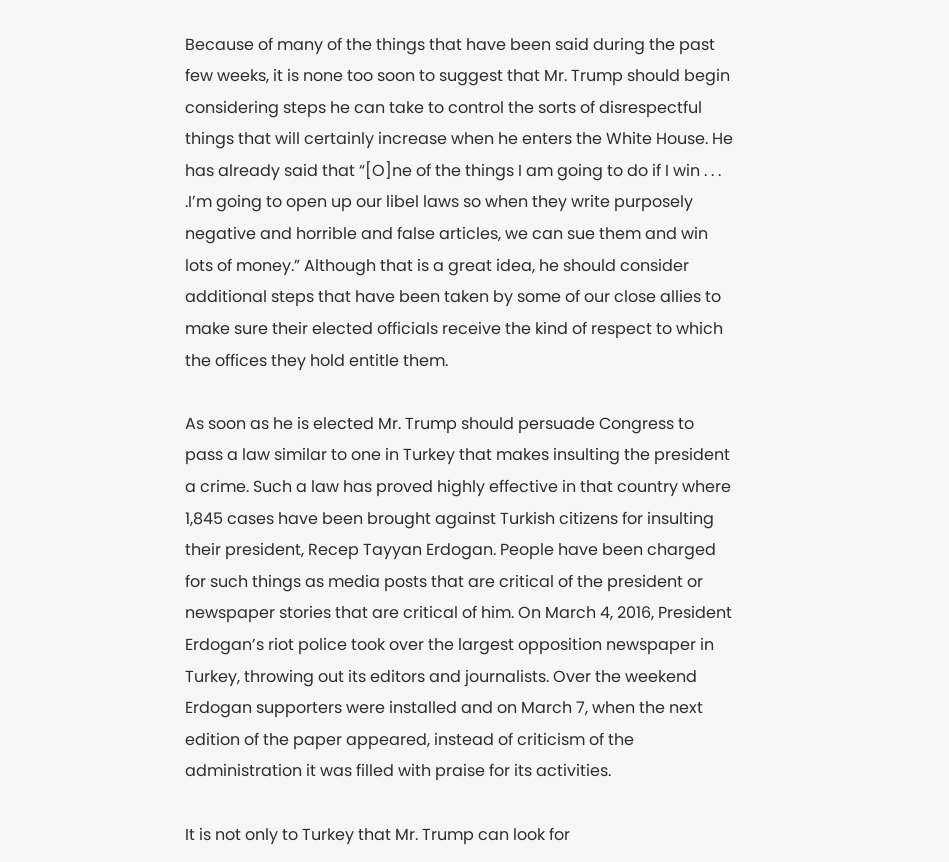Because of many of the things that have been said during the past few weeks, it is none too soon to suggest that Mr. Trump should begin considering steps he can take to control the sorts of disrespectful things that will certainly increase when he enters the White House. He has already said that “[O]ne of the things I am going to do if I win . . . .I’m going to open up our libel laws so when they write purposely negative and horrible and false articles, we can sue them and win lots of money.” Although that is a great idea, he should consider additional steps that have been taken by some of our close allies to make sure their elected officials receive the kind of respect to which the offices they hold entitle them.

As soon as he is elected Mr. Trump should persuade Congress to pass a law similar to one in Turkey that makes insulting the president a crime. Such a law has proved highly effective in that country where 1,845 cases have been brought against Turkish citizens for insulting their president, Recep Tayyan Erdogan. People have been charged for such things as media posts that are critical of the president or newspaper stories that are critical of him. On March 4, 2016, President Erdogan’s riot police took over the largest opposition newspaper in Turkey, throwing out its editors and journalists. Over the weekend Erdogan supporters were installed and on March 7, when the next edition of the paper appeared, instead of criticism of the administration it was filled with praise for its activities.

It is not only to Turkey that Mr. Trump can look for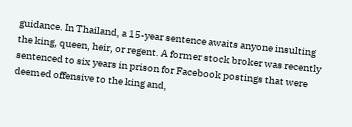guidance. In Thailand, a 15-year sentence awaits anyone insulting the king, queen, heir, or regent. A former stock broker was recently sentenced to six years in prison for Facebook postings that were deemed offensive to the king and,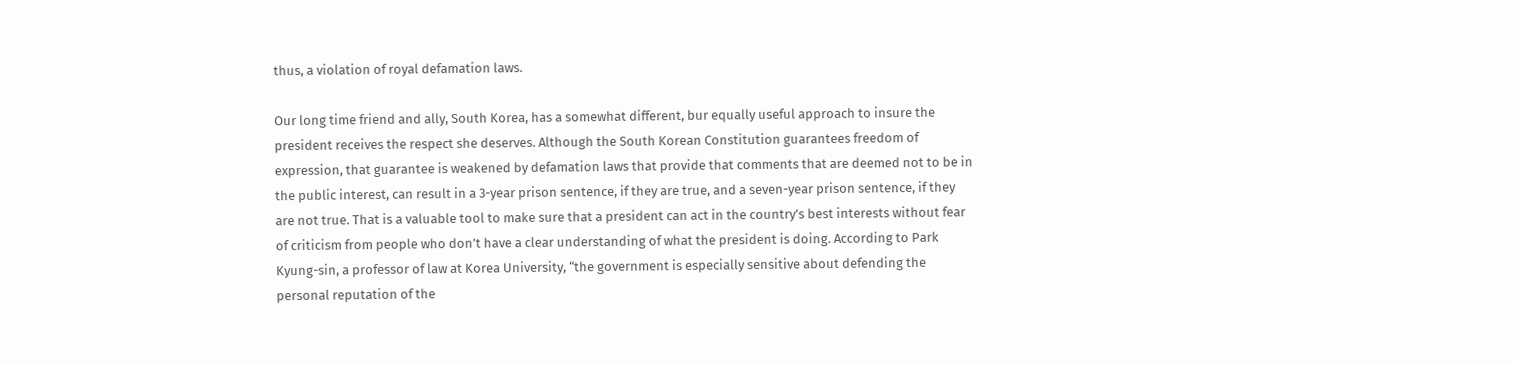thus, a violation of royal defamation laws.

Our long time friend and ally, South Korea, has a somewhat different, bur equally useful approach to insure the president receives the respect she deserves. Although the South Korean Constitution guarantees freedom of expression, that guarantee is weakened by defamation laws that provide that comments that are deemed not to be in the public interest, can result in a 3-year prison sentence, if they are true, and a seven-year prison sentence, if they are not true. That is a valuable tool to make sure that a president can act in the country’s best interests without fear of criticism from people who don’t have a clear understanding of what the president is doing. According to Park Kyung-sin, a professor of law at Korea University, “the government is especially sensitive about defending the personal reputation of the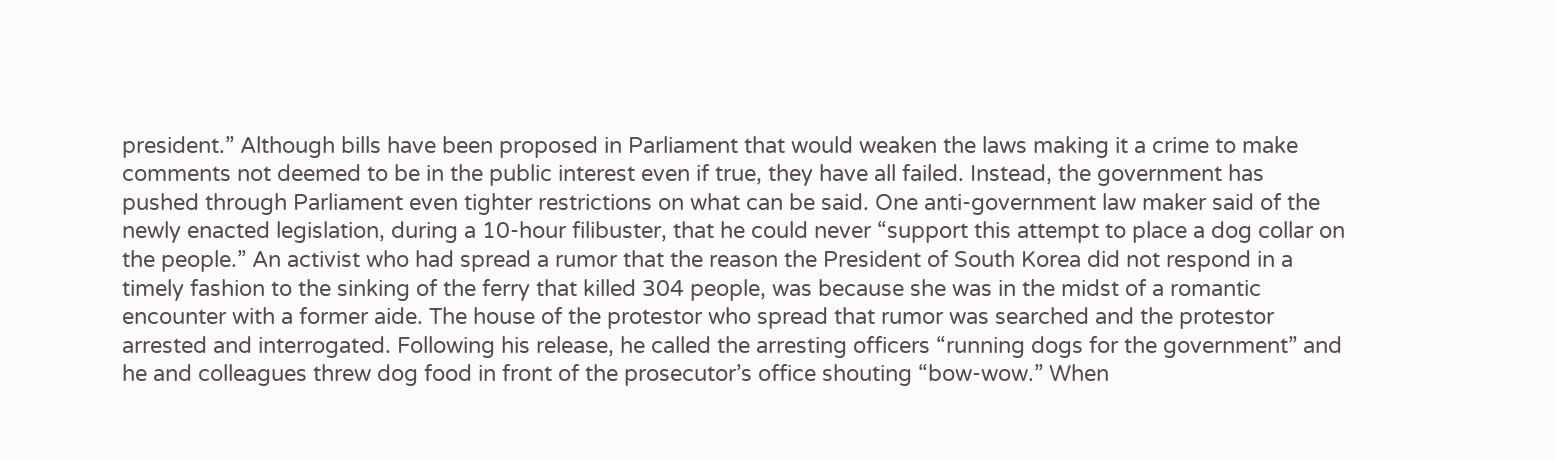president.” Although bills have been proposed in Parliament that would weaken the laws making it a crime to make comments not deemed to be in the public interest even if true, they have all failed. Instead, the government has pushed through Parliament even tighter restrictions on what can be said. One anti-government law maker said of the newly enacted legislation, during a 10-hour filibuster, that he could never “support this attempt to place a dog collar on the people.” An activist who had spread a rumor that the reason the President of South Korea did not respond in a timely fashion to the sinking of the ferry that killed 304 people, was because she was in the midst of a romantic encounter with a former aide. The house of the protestor who spread that rumor was searched and the protestor arrested and interrogated. Following his release, he called the arresting officers “running dogs for the government” and he and colleagues threw dog food in front of the prosecutor’s office shouting “bow-wow.” When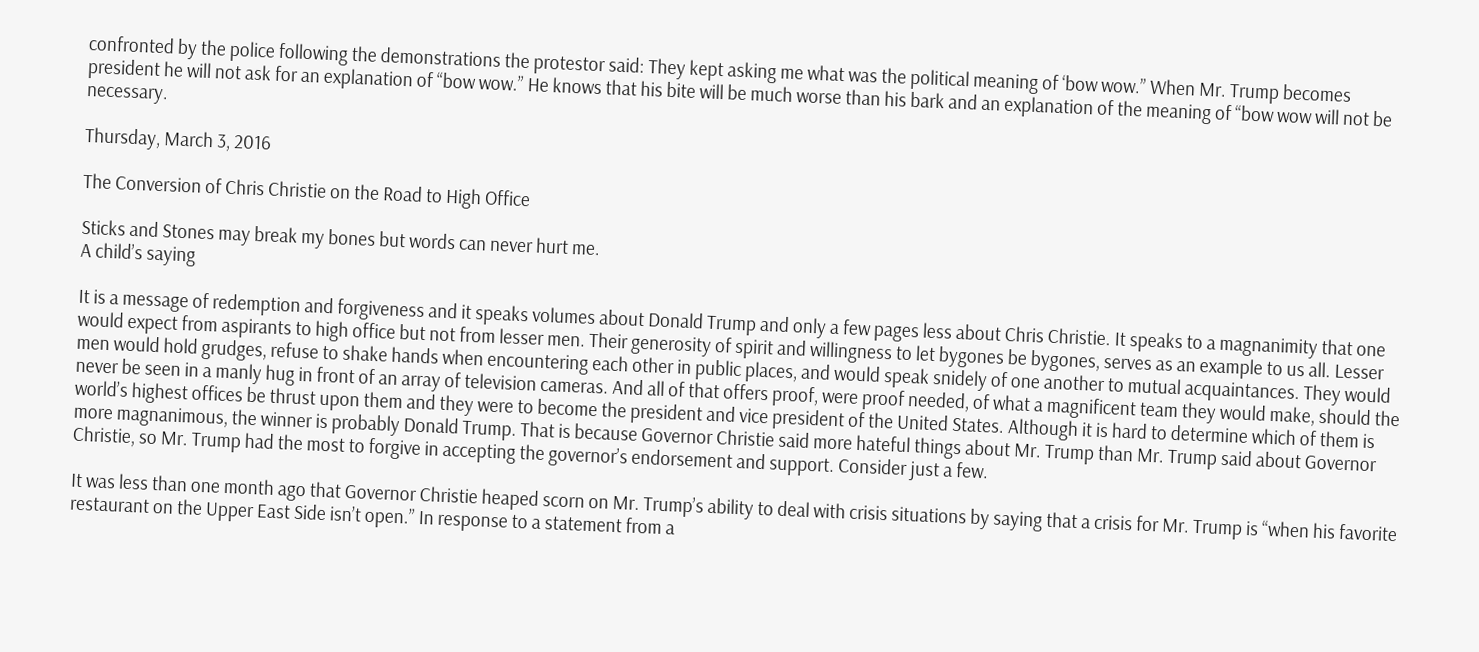confronted by the police following the demonstrations the protestor said: They kept asking me what was the political meaning of ‘bow wow.” When Mr. Trump becomes president he will not ask for an explanation of “bow wow.” He knows that his bite will be much worse than his bark and an explanation of the meaning of “bow wow will not be necessary.

Thursday, March 3, 2016

The Conversion of Chris Christie on the Road to High Office

Sticks and Stones may break my bones but words can never hurt me.
A child’s saying

It is a message of redemption and forgiveness and it speaks volumes about Donald Trump and only a few pages less about Chris Christie. It speaks to a magnanimity that one would expect from aspirants to high office but not from lesser men. Their generosity of spirit and willingness to let bygones be bygones, serves as an example to us all. Lesser men would hold grudges, refuse to shake hands when encountering each other in public places, and would speak snidely of one another to mutual acquaintances. They would never be seen in a manly hug in front of an array of television cameras. And all of that offers proof, were proof needed, of what a magnificent team they would make, should the world’s highest offices be thrust upon them and they were to become the president and vice president of the United States. Although it is hard to determine which of them is more magnanimous, the winner is probably Donald Trump. That is because Governor Christie said more hateful things about Mr. Trump than Mr. Trump said about Governor Christie, so Mr. Trump had the most to forgive in accepting the governor’s endorsement and support. Consider just a few.

It was less than one month ago that Governor Christie heaped scorn on Mr. Trump’s ability to deal with crisis situations by saying that a crisis for Mr. Trump is “when his favorite restaurant on the Upper East Side isn’t open.” In response to a statement from a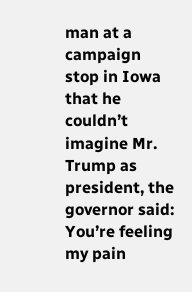man at a campaign stop in Iowa that he couldn’t imagine Mr. Trump as president, the governor said: You’re feeling my pain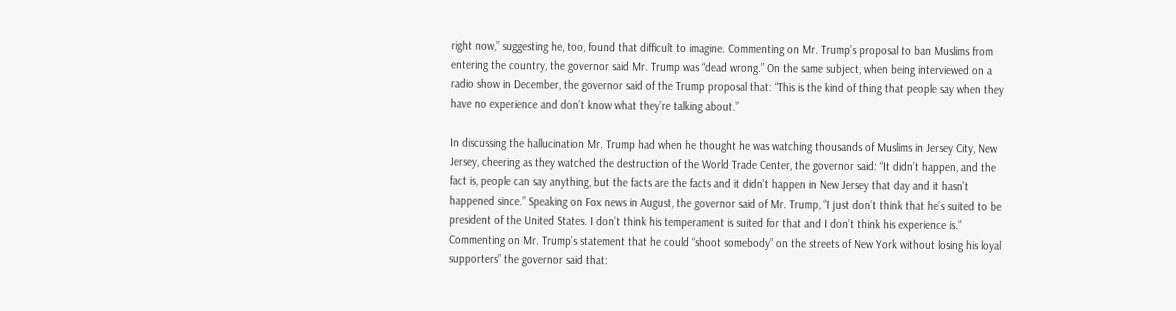right now,” suggesting he, too, found that difficult to imagine. Commenting on Mr. Trump’s proposal to ban Muslims from entering the country, the governor said Mr. Trump was “dead wrong.” On the same subject, when being interviewed on a radio show in December, the governor said of the Trump proposal that: “This is the kind of thing that people say when they have no experience and don’t know what they’re talking about.”

In discussing the hallucination Mr. Trump had when he thought he was watching thousands of Muslims in Jersey City, New Jersey, cheering as they watched the destruction of the World Trade Center, the governor said: “It didn’t happen, and the fact is, people can say anything, but the facts are the facts and it didn’t happen in New Jersey that day and it hasn’t happened since.” Speaking on Fox news in August, the governor said of Mr. Trump, “I just don’t think that he’s suited to be president of the United States. I don’t think his temperament is suited for that and I don’t think his experience is.” Commenting on Mr. Trump’s statement that he could “shoot somebody” on the streets of New York without losing his loyal supporters” the governor said that: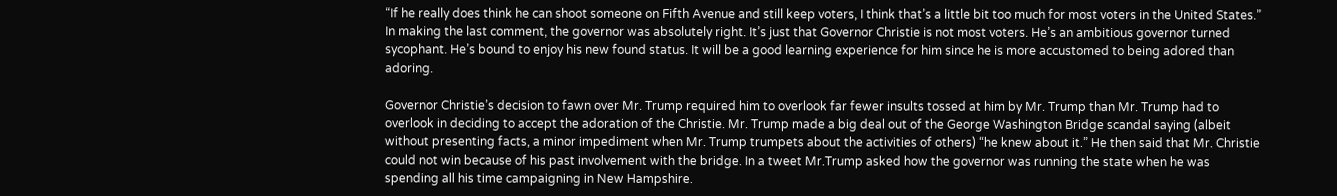“If he really does think he can shoot someone on Fifth Avenue and still keep voters, I think that’s a little bit too much for most voters in the United States.” In making the last comment, the governor was absolutely right. It’s just that Governor Christie is not most voters. He’s an ambitious governor turned sycophant. He’s bound to enjoy his new found status. It will be a good learning experience for him since he is more accustomed to being adored than adoring.

Governor Christie’s decision to fawn over Mr. Trump required him to overlook far fewer insults tossed at him by Mr. Trump than Mr. Trump had to overlook in deciding to accept the adoration of the Christie. Mr. Trump made a big deal out of the George Washington Bridge scandal saying (albeit without presenting facts, a minor impediment when Mr. Trump trumpets about the activities of others) “he knew about it.” He then said that Mr. Christie could not win because of his past involvement with the bridge. In a tweet Mr.Trump asked how the governor was running the state when he was spending all his time campaigning in New Hampshire.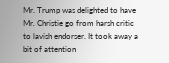Mr. Trump was delighted to have Mr. Christie go from harsh critic to lavish endorser. It took away a bit of attention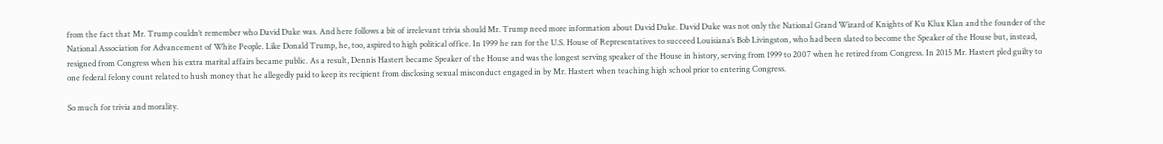from the fact that Mr. Trump couldn’t remember who David Duke was. And here follows a bit of irrelevant trivia should Mr. Trump need more information about David Duke. David Duke was not only the National Grand Wizard of Knights of Ku Klux Klan and the founder of the National Association for Advancement of White People. Like Donald Trump, he, too, aspired to high political office. In 1999 he ran for the U.S. House of Representatives to succeed Louisiana’s Bob Livingston, who had been slated to become the Speaker of the House but, instead, resigned from Congress when his extra marital affairs became public. As a result, Dennis Hastert became Speaker of the House and was the longest serving speaker of the House in history, serving from 1999 to 2007 when he retired from Congress. In 2015 Mr. Hastert pled guilty to one federal felony count related to hush money that he allegedly paid to keep its recipient from disclosing sexual misconduct engaged in by Mr. Hastert when teaching high school prior to entering Congress.

So much for trivia and morality.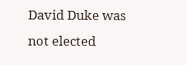David Duke was not elected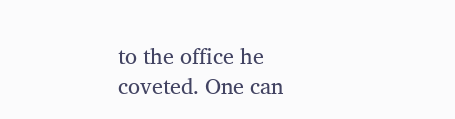to the office he coveted. One can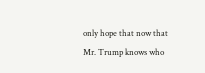only hope that now that Mr. Trump knows who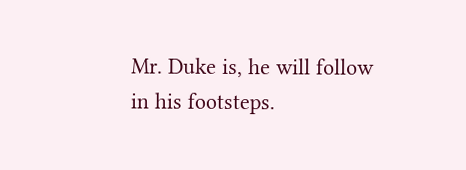Mr. Duke is, he will follow in his footsteps.